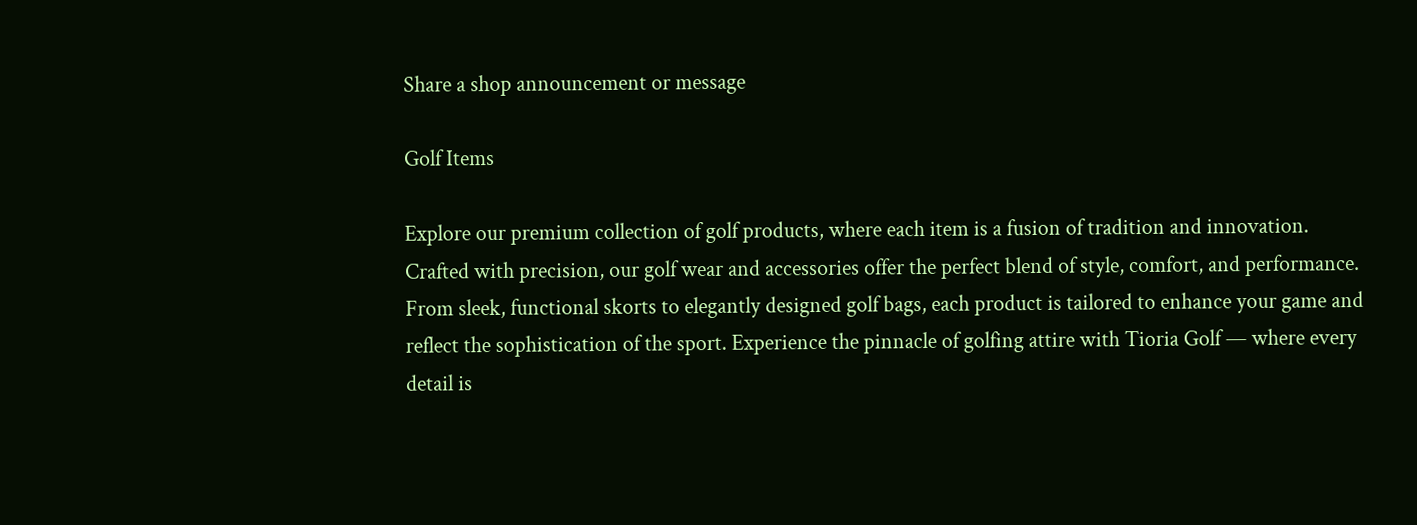Share a shop announcement or message

Golf Items

Explore our premium collection of golf products, where each item is a fusion of tradition and innovation. Crafted with precision, our golf wear and accessories offer the perfect blend of style, comfort, and performance. From sleek, functional skorts to elegantly designed golf bags, each product is tailored to enhance your game and reflect the sophistication of the sport. Experience the pinnacle of golfing attire with Tioria Golf — where every detail is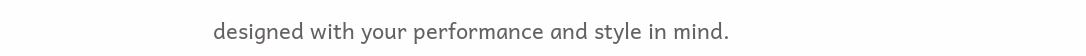designed with your performance and style in mind.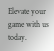Elevate your game with us today.